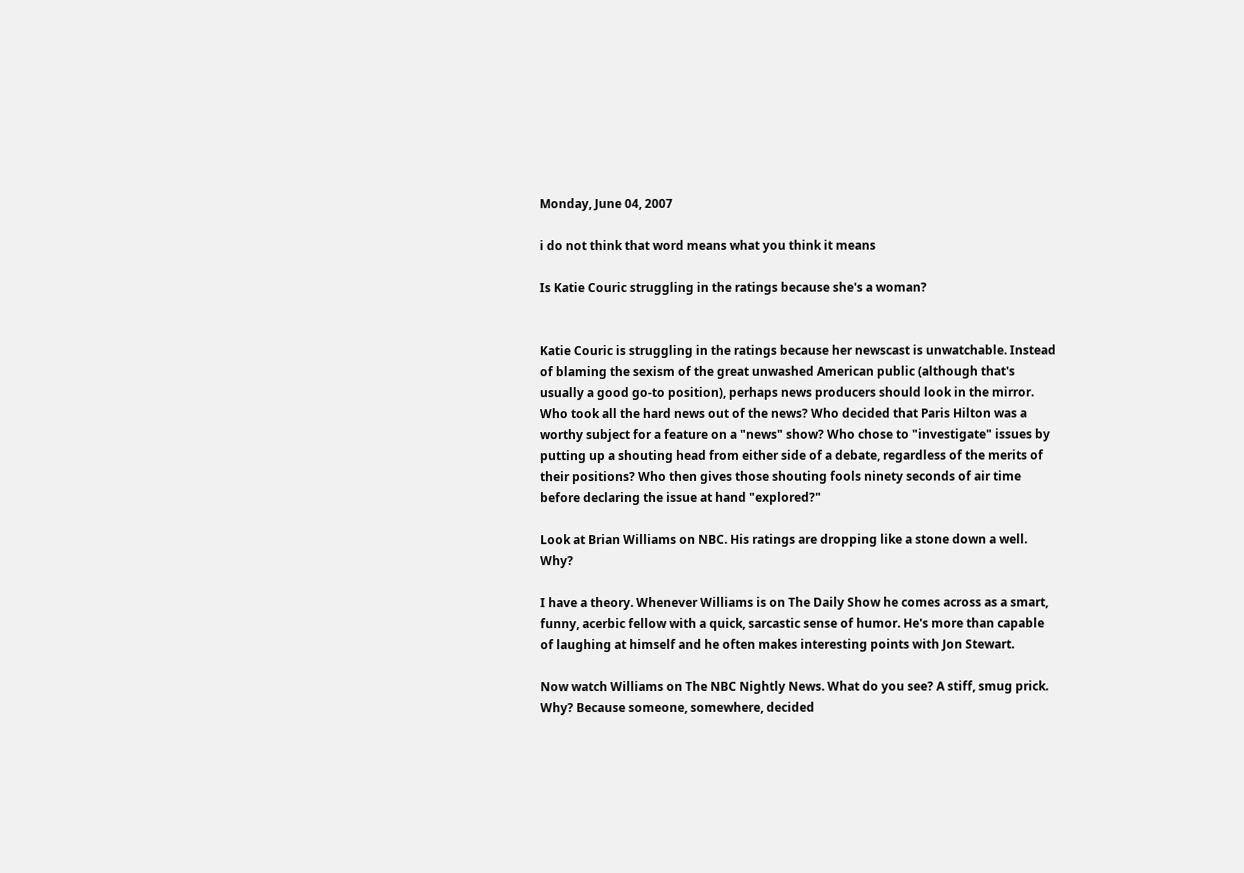Monday, June 04, 2007

i do not think that word means what you think it means

Is Katie Couric struggling in the ratings because she's a woman?


Katie Couric is struggling in the ratings because her newscast is unwatchable. Instead of blaming the sexism of the great unwashed American public (although that's usually a good go-to position), perhaps news producers should look in the mirror. Who took all the hard news out of the news? Who decided that Paris Hilton was a worthy subject for a feature on a "news" show? Who chose to "investigate" issues by putting up a shouting head from either side of a debate, regardless of the merits of their positions? Who then gives those shouting fools ninety seconds of air time before declaring the issue at hand "explored?"

Look at Brian Williams on NBC. His ratings are dropping like a stone down a well. Why?

I have a theory. Whenever Williams is on The Daily Show he comes across as a smart, funny, acerbic fellow with a quick, sarcastic sense of humor. He's more than capable of laughing at himself and he often makes interesting points with Jon Stewart.

Now watch Williams on The NBC Nightly News. What do you see? A stiff, smug prick. Why? Because someone, somewhere, decided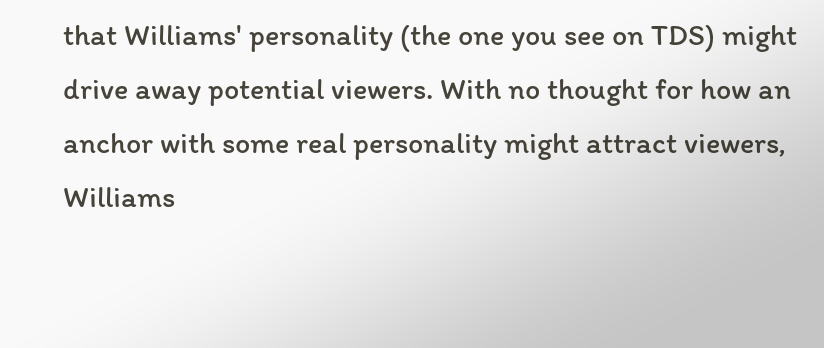that Williams' personality (the one you see on TDS) might drive away potential viewers. With no thought for how an anchor with some real personality might attract viewers, Williams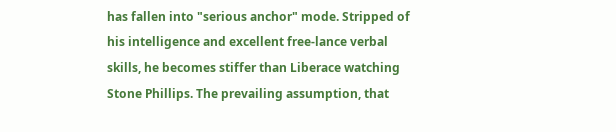has fallen into "serious anchor" mode. Stripped of his intelligence and excellent free-lance verbal skills, he becomes stiffer than Liberace watching Stone Phillips. The prevailing assumption, that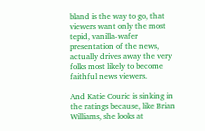bland is the way to go, that viewers want only the most tepid, vanilla-wafer presentation of the news, actually drives away the very folks most likely to become faithful news viewers.

And Katie Couric is sinking in the ratings because, like Brian Williams, she looks at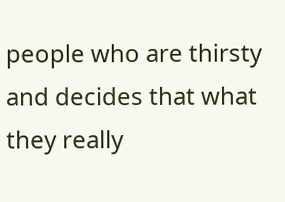people who are thirsty and decides that what they really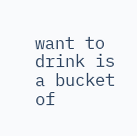want to drink is a bucket of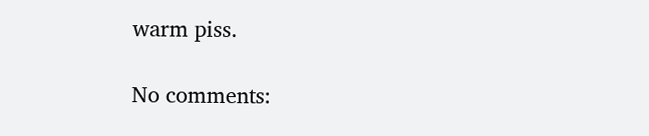warm piss.

No comments: